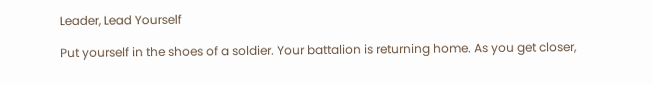Leader, Lead Yourself

Put yourself in the shoes of a soldier. Your battalion is returning home. As you get closer,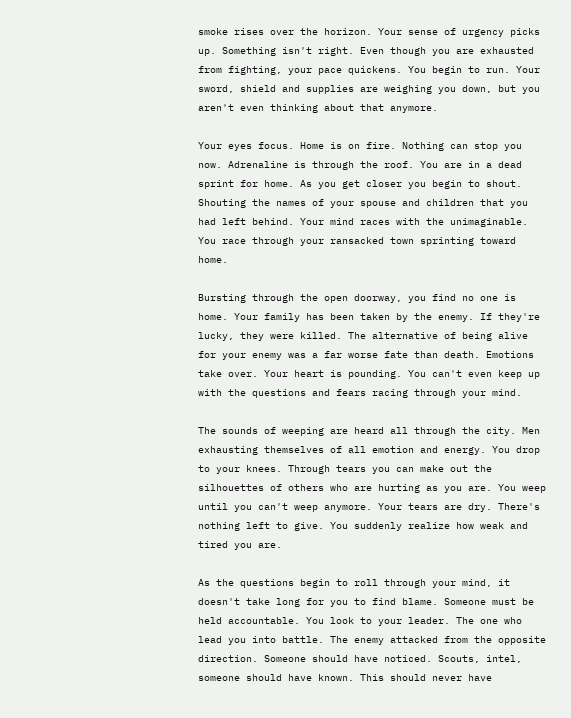smoke rises over the horizon. Your sense of urgency picks up. Something isn't right. Even though you are exhausted from fighting, your pace quickens. You begin to run. Your sword, shield and supplies are weighing you down, but you aren't even thinking about that anymore.

Your eyes focus. Home is on fire. Nothing can stop you now. Adrenaline is through the roof. You are in a dead sprint for home. As you get closer you begin to shout. Shouting the names of your spouse and children that you had left behind. Your mind races with the unimaginable. You race through your ransacked town sprinting toward home.

Bursting through the open doorway, you find no one is home. Your family has been taken by the enemy. If they're lucky, they were killed. The alternative of being alive for your enemy was a far worse fate than death. Emotions take over. Your heart is pounding. You can't even keep up with the questions and fears racing through your mind.

The sounds of weeping are heard all through the city. Men exhausting themselves of all emotion and energy. You drop to your knees. Through tears you can make out the silhouettes of others who are hurting as you are. You weep until you can't weep anymore. Your tears are dry. There's nothing left to give. You suddenly realize how weak and tired you are.

As the questions begin to roll through your mind, it doesn't take long for you to find blame. Someone must be held accountable. You look to your leader. The one who lead you into battle. The enemy attacked from the opposite direction. Someone should have noticed. Scouts, intel, someone should have known. This should never have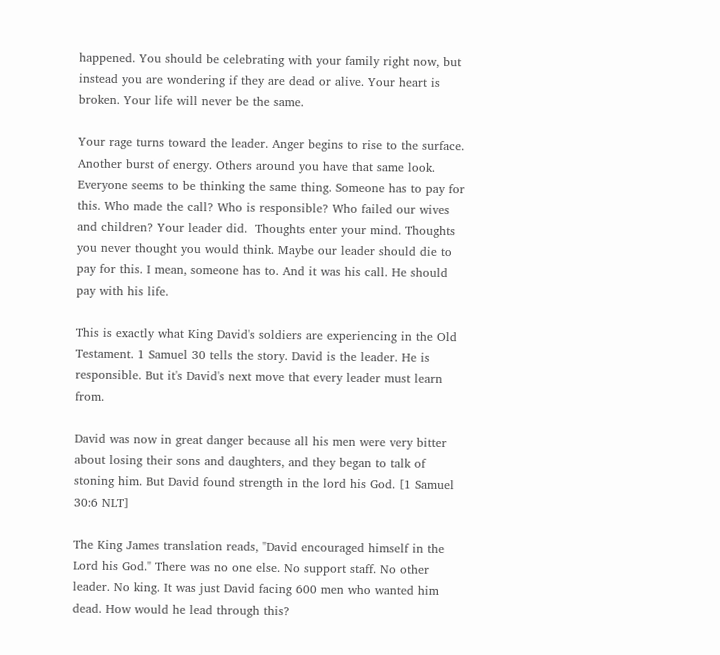happened. You should be celebrating with your family right now, but instead you are wondering if they are dead or alive. Your heart is broken. Your life will never be the same.

Your rage turns toward the leader. Anger begins to rise to the surface. Another burst of energy. Others around you have that same look. Everyone seems to be thinking the same thing. Someone has to pay for this. Who made the call? Who is responsible? Who failed our wives and children? Your leader did.  Thoughts enter your mind. Thoughts you never thought you would think. Maybe our leader should die to pay for this. I mean, someone has to. And it was his call. He should pay with his life.

This is exactly what King David's soldiers are experiencing in the Old Testament. 1 Samuel 30 tells the story. David is the leader. He is responsible. But it's David's next move that every leader must learn from.

David was now in great danger because all his men were very bitter about losing their sons and daughters, and they began to talk of stoning him. But David found strength in the lord his God. [1 Samuel 30:6 NLT]

The King James translation reads, "David encouraged himself in the Lord his God." There was no one else. No support staff. No other leader. No king. It was just David facing 600 men who wanted him dead. How would he lead through this?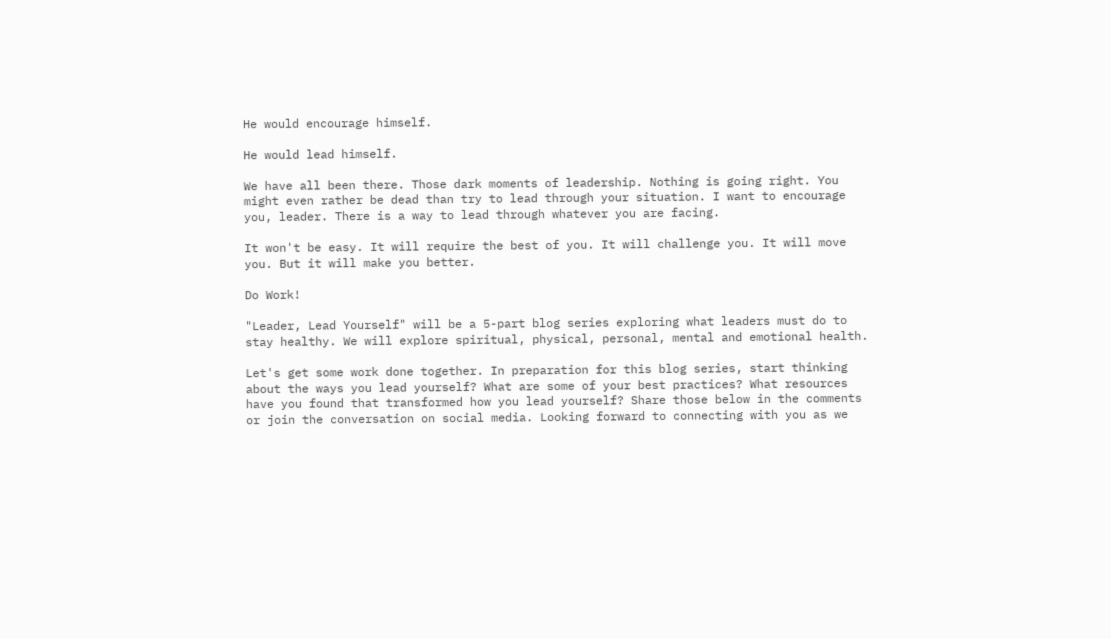He would encourage himself.

He would lead himself.

We have all been there. Those dark moments of leadership. Nothing is going right. You might even rather be dead than try to lead through your situation. I want to encourage you, leader. There is a way to lead through whatever you are facing.

It won't be easy. It will require the best of you. It will challenge you. It will move you. But it will make you better.

Do Work!

"Leader, Lead Yourself" will be a 5-part blog series exploring what leaders must do to stay healthy. We will explore spiritual, physical, personal, mental and emotional health.

Let's get some work done together. In preparation for this blog series, start thinking about the ways you lead yourself? What are some of your best practices? What resources have you found that transformed how you lead yourself? Share those below in the comments or join the conversation on social media. Looking forward to connecting with you as we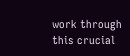work through this crucial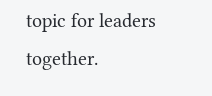topic for leaders together.